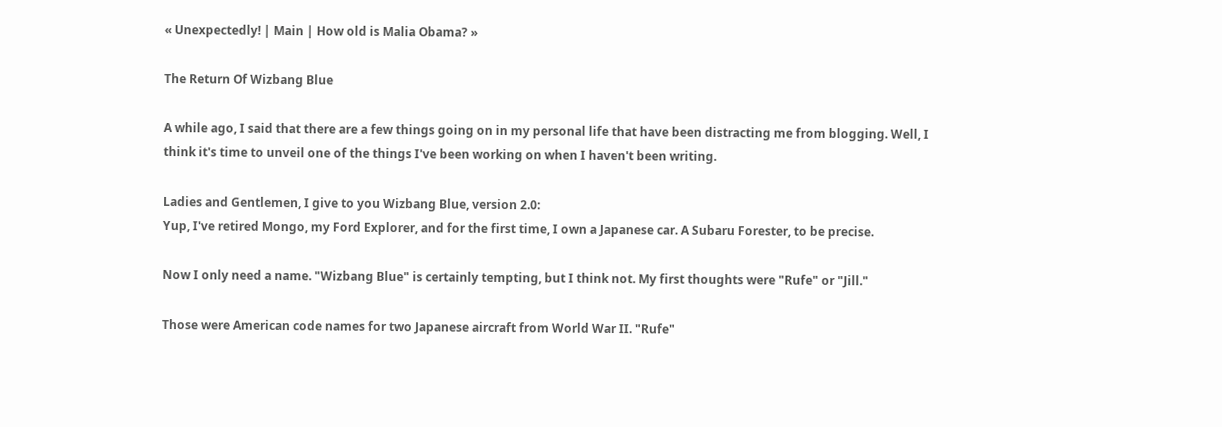« Unexpectedly! | Main | How old is Malia Obama? »

The Return Of Wizbang Blue

A while ago, I said that there are a few things going on in my personal life that have been distracting me from blogging. Well, I think it's time to unveil one of the things I've been working on when I haven't been writing.

Ladies and Gentlemen, I give to you Wizbang Blue, version 2.0:
Yup, I've retired Mongo, my Ford Explorer, and for the first time, I own a Japanese car. A Subaru Forester, to be precise.

Now I only need a name. "Wizbang Blue" is certainly tempting, but I think not. My first thoughts were "Rufe" or "Jill."

Those were American code names for two Japanese aircraft from World War II. "Rufe"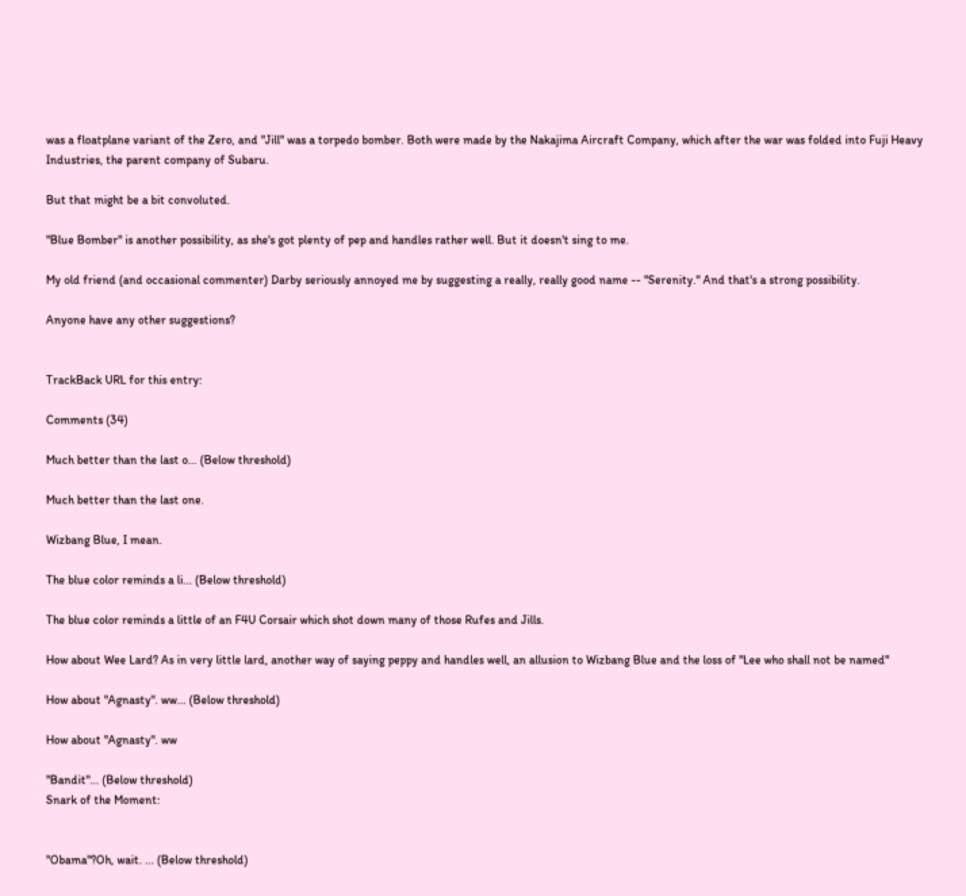was a floatplane variant of the Zero, and "Jill" was a torpedo bomber. Both were made by the Nakajima Aircraft Company, which after the war was folded into Fuji Heavy Industries, the parent company of Subaru.

But that might be a bit convoluted.

"Blue Bomber" is another possibility, as she's got plenty of pep and handles rather well. But it doesn't sing to me.

My old friend (and occasional commenter) Darby seriously annoyed me by suggesting a really, really good name -- "Serenity." And that's a strong possibility.

Anyone have any other suggestions?


TrackBack URL for this entry:

Comments (34)

Much better than the last o... (Below threshold)

Much better than the last one.

Wizbang Blue, I mean.

The blue color reminds a li... (Below threshold)

The blue color reminds a little of an F4U Corsair which shot down many of those Rufes and Jills.

How about Wee Lard? As in very little lard, another way of saying peppy and handles well, an allusion to Wizbang Blue and the loss of "Lee who shall not be named"

How about "Agnasty". ww... (Below threshold)

How about "Agnasty". ww

"Bandit"... (Below threshold)
Snark of the Moment:


"Obama"?Oh, wait. ... (Below threshold)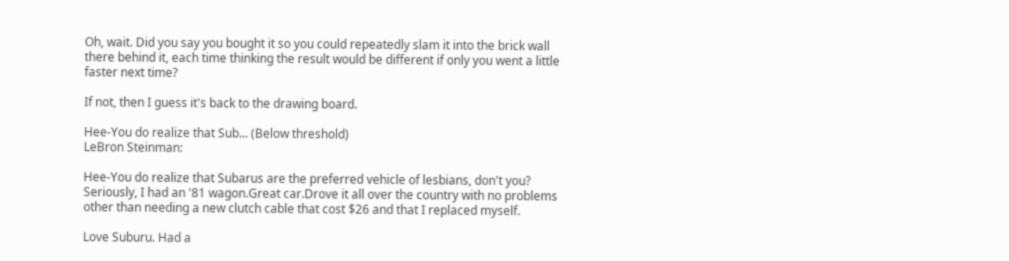Oh, wait. Did you say you bought it so you could repeatedly slam it into the brick wall there behind it, each time thinking the result would be different if only you went a little faster next time?

If not, then I guess it's back to the drawing board.

Hee-You do realize that Sub... (Below threshold)
LeBron Steinman:

Hee-You do realize that Subarus are the preferred vehicle of lesbians, don't you?
Seriously, I had an '81 wagon.Great car.Drove it all over the country with no problems other than needing a new clutch cable that cost $26 and that I replaced myself.

Love Suburu. Had a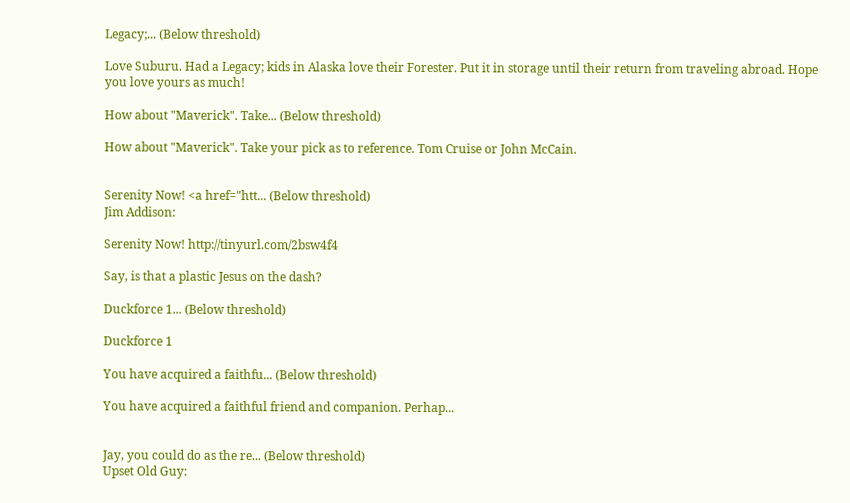Legacy;... (Below threshold)

Love Suburu. Had a Legacy; kids in Alaska love their Forester. Put it in storage until their return from traveling abroad. Hope you love yours as much!

How about "Maverick". Take... (Below threshold)

How about "Maverick". Take your pick as to reference. Tom Cruise or John McCain.


Serenity Now! <a href="htt... (Below threshold)
Jim Addison:

Serenity Now! http://tinyurl.com/2bsw4f4

Say, is that a plastic Jesus on the dash?

Duckforce 1... (Below threshold)

Duckforce 1

You have acquired a faithfu... (Below threshold)

You have acquired a faithful friend and companion. Perhap...


Jay, you could do as the re... (Below threshold)
Upset Old Guy: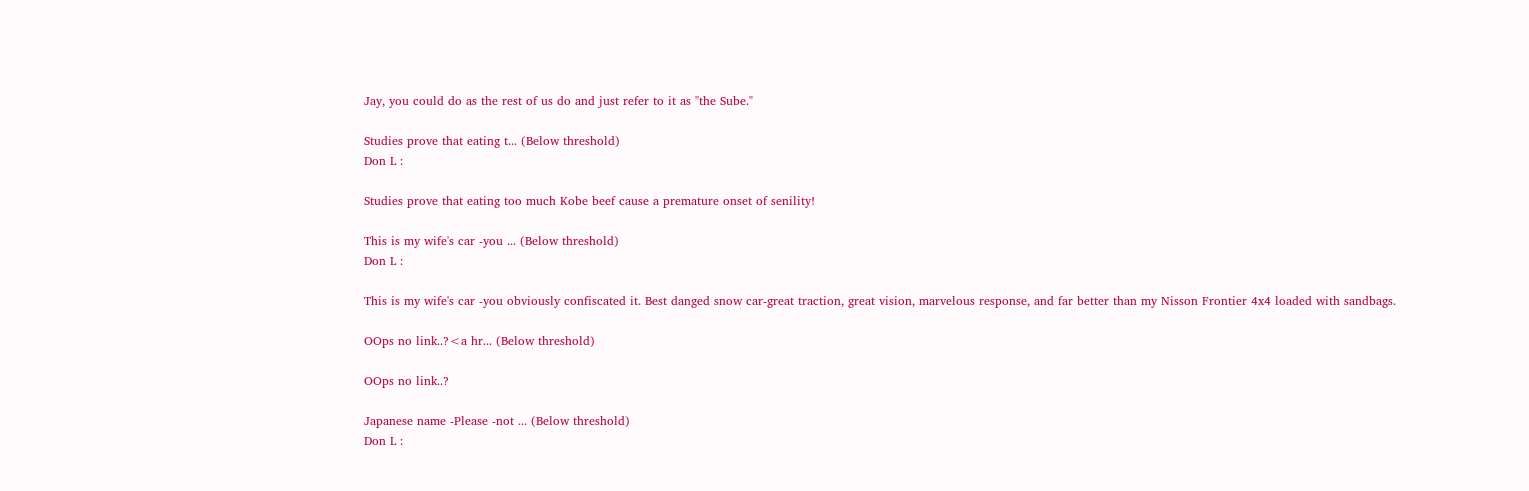Jay, you could do as the rest of us do and just refer to it as "the Sube."

Studies prove that eating t... (Below threshold)
Don L :

Studies prove that eating too much Kobe beef cause a premature onset of senility!

This is my wife's car -you ... (Below threshold)
Don L :

This is my wife's car -you obviously confiscated it. Best danged snow car-great traction, great vision, marvelous response, and far better than my Nisson Frontier 4x4 loaded with sandbags.

OOps no link..?<a hr... (Below threshold)

OOps no link..?

Japanese name -Please -not ... (Below threshold)
Don L :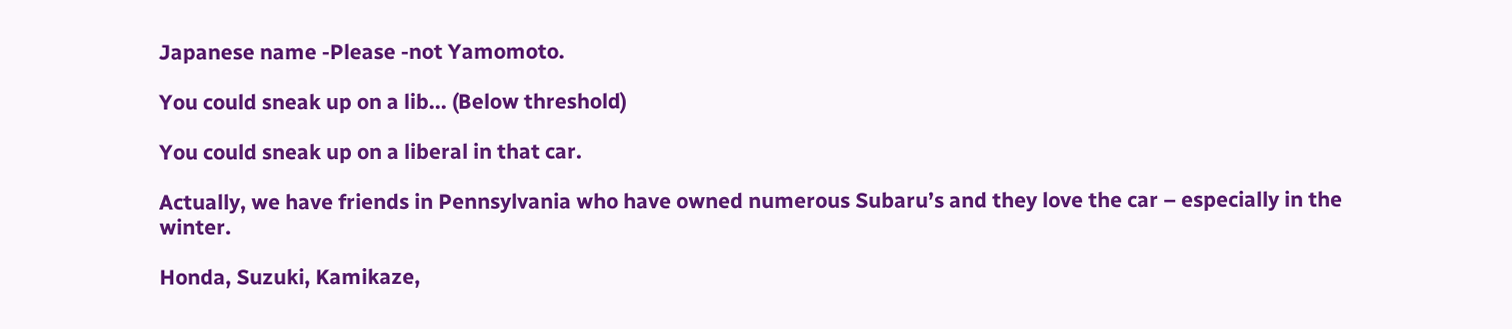Japanese name -Please -not Yamomoto.

You could sneak up on a lib... (Below threshold)

You could sneak up on a liberal in that car.

Actually, we have friends in Pennsylvania who have owned numerous Subaru’s and they love the car – especially in the winter.

Honda, Suzuki, Kamikaze,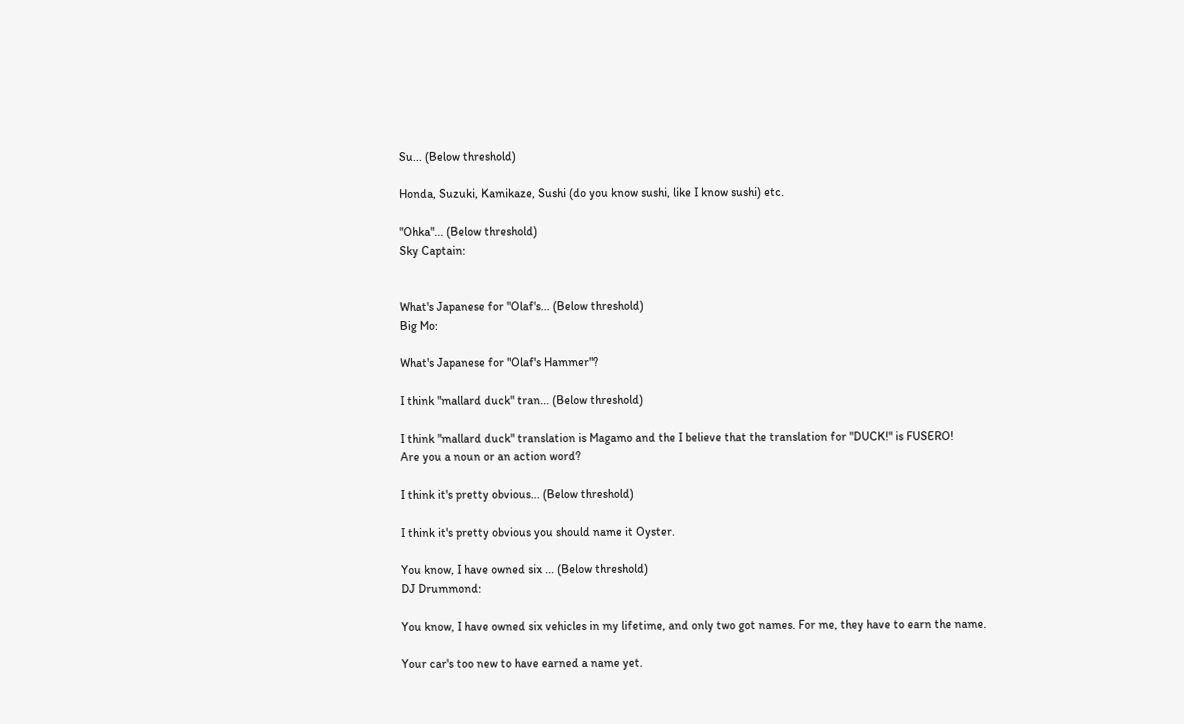Su... (Below threshold)

Honda, Suzuki, Kamikaze, Sushi (do you know sushi, like I know sushi) etc.

"Ohka"... (Below threshold)
Sky Captain:


What's Japanese for "Olaf's... (Below threshold)
Big Mo:

What's Japanese for "Olaf's Hammer"?

I think "mallard duck" tran... (Below threshold)

I think "mallard duck" translation is Magamo and the I believe that the translation for "DUCK!" is FUSERO!
Are you a noun or an action word?

I think it's pretty obvious... (Below threshold)

I think it's pretty obvious you should name it Oyster.

You know, I have owned six ... (Below threshold)
DJ Drummond:

You know, I have owned six vehicles in my lifetime, and only two got names. For me, they have to earn the name.

Your car's too new to have earned a name yet.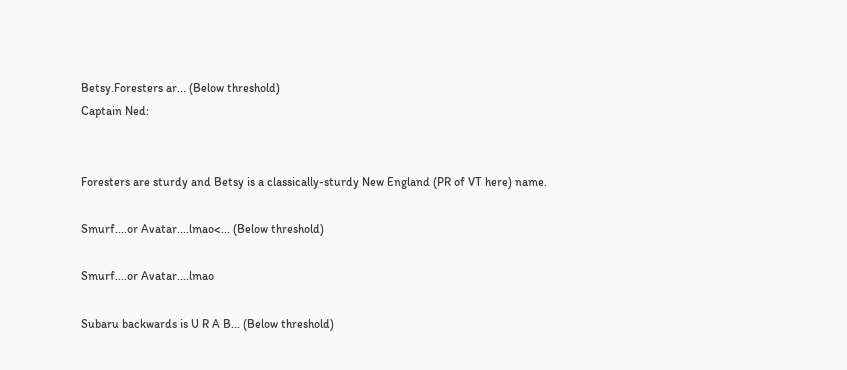Betsy.Foresters ar... (Below threshold)
Captain Ned:


Foresters are sturdy and Betsy is a classically-sturdy New England (PR of VT here) name.

Smurf....or Avatar....lmao<... (Below threshold)

Smurf....or Avatar....lmao

Subaru backwards is U R A B... (Below threshold)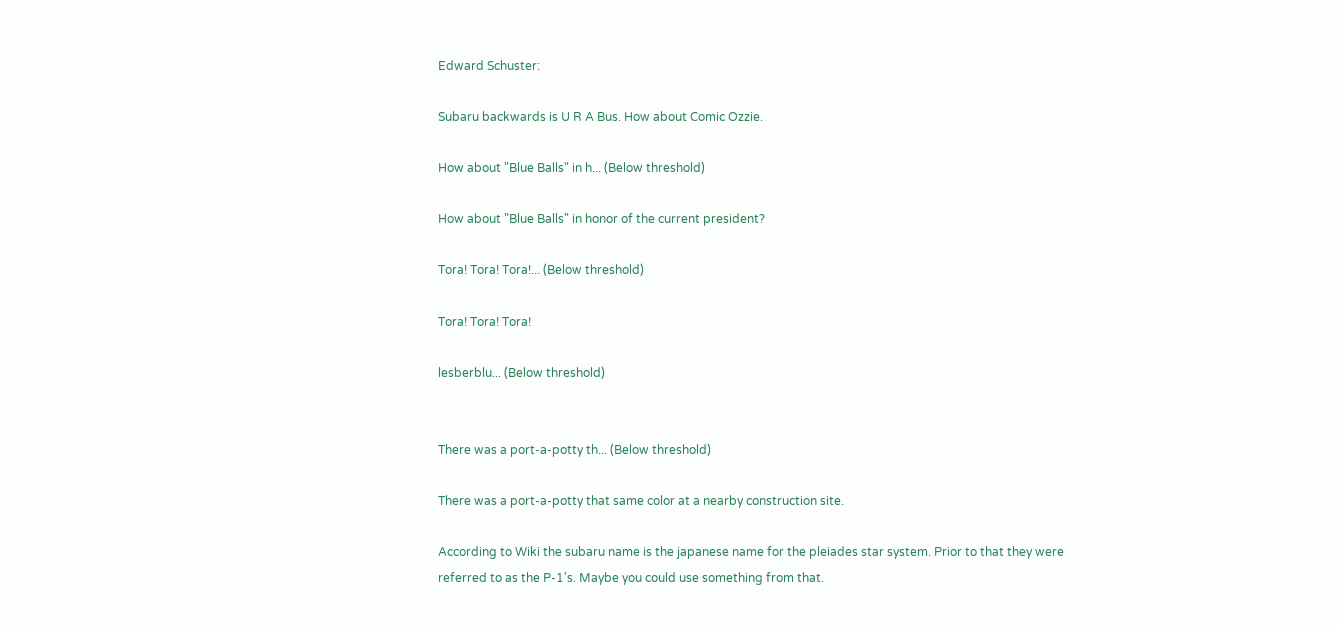Edward Schuster:

Subaru backwards is U R A Bus. How about Comic Ozzie.

How about "Blue Balls" in h... (Below threshold)

How about "Blue Balls" in honor of the current president?

Tora! Tora! Tora!... (Below threshold)

Tora! Tora! Tora!

lesberblu... (Below threshold)


There was a port-a-potty th... (Below threshold)

There was a port-a-potty that same color at a nearby construction site.

According to Wiki the subaru name is the japanese name for the pleiades star system. Prior to that they were referred to as the P-1's. Maybe you could use something from that.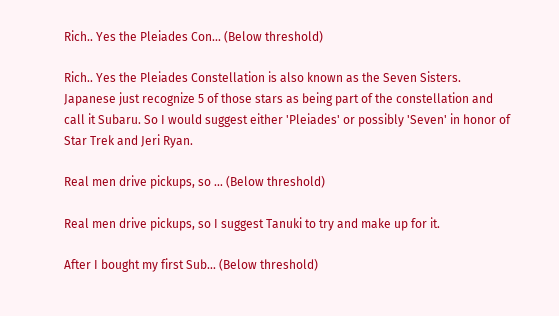Rich.. Yes the Pleiades Con... (Below threshold)

Rich.. Yes the Pleiades Constellation is also known as the Seven Sisters. Japanese just recognize 5 of those stars as being part of the constellation and call it Subaru. So I would suggest either 'Pleiades' or possibly 'Seven' in honor of Star Trek and Jeri Ryan.

Real men drive pickups, so ... (Below threshold)

Real men drive pickups, so I suggest Tanuki to try and make up for it.

After I bought my first Sub... (Below threshold)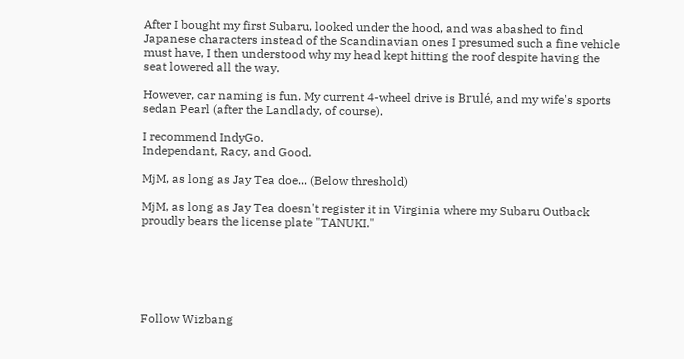After I bought my first Subaru, looked under the hood, and was abashed to find Japanese characters instead of the Scandinavian ones I presumed such a fine vehicle must have, I then understood why my head kept hitting the roof despite having the seat lowered all the way.

However, car naming is fun. My current 4-wheel drive is Brulé, and my wife's sports sedan Pearl (after the Landlady, of course).

I recommend IndyGo.
Independant, Racy, and Good.

MjM, as long as Jay Tea doe... (Below threshold)

MjM, as long as Jay Tea doesn't register it in Virginia where my Subaru Outback proudly bears the license plate "TANUKI."






Follow Wizbang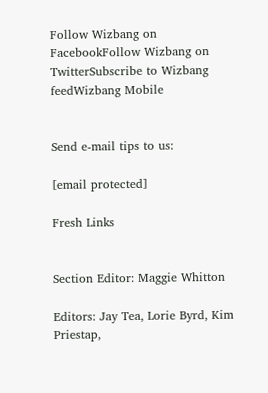Follow Wizbang on FacebookFollow Wizbang on TwitterSubscribe to Wizbang feedWizbang Mobile


Send e-mail tips to us:

[email protected]

Fresh Links


Section Editor: Maggie Whitton

Editors: Jay Tea, Lorie Byrd, Kim Priestap,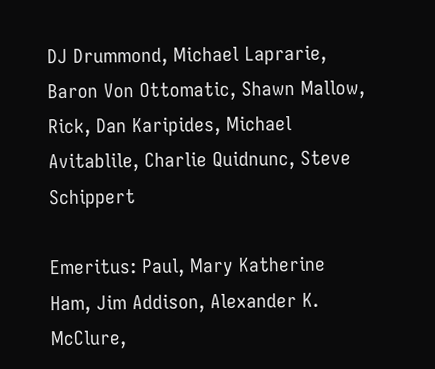DJ Drummond, Michael Laprarie, Baron Von Ottomatic, Shawn Mallow, Rick, Dan Karipides, Michael Avitablile, Charlie Quidnunc, Steve Schippert

Emeritus: Paul, Mary Katherine Ham, Jim Addison, Alexander K. McClure,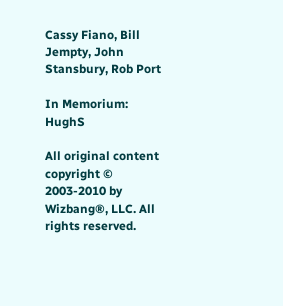Cassy Fiano, Bill Jempty, John Stansbury, Rob Port

In Memorium: HughS

All original content copyright © 2003-2010 by Wizbang®, LLC. All rights reserved.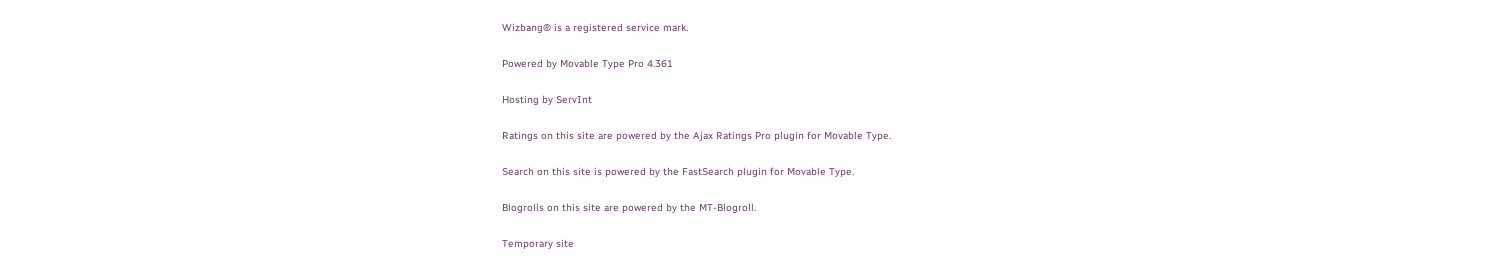Wizbang® is a registered service mark.

Powered by Movable Type Pro 4.361

Hosting by ServInt

Ratings on this site are powered by the Ajax Ratings Pro plugin for Movable Type.

Search on this site is powered by the FastSearch plugin for Movable Type.

Blogrolls on this site are powered by the MT-Blogroll.

Temporary site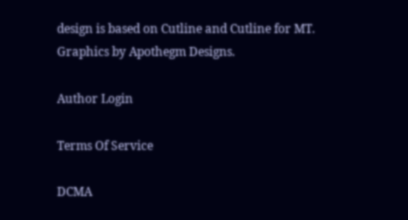design is based on Cutline and Cutline for MT. Graphics by Apothegm Designs.

Author Login

Terms Of Service

DCMA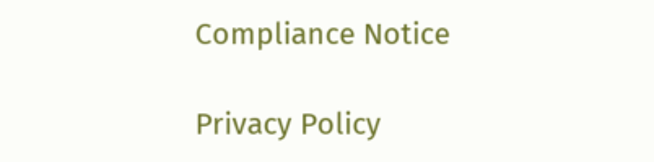Compliance Notice

Privacy Policy